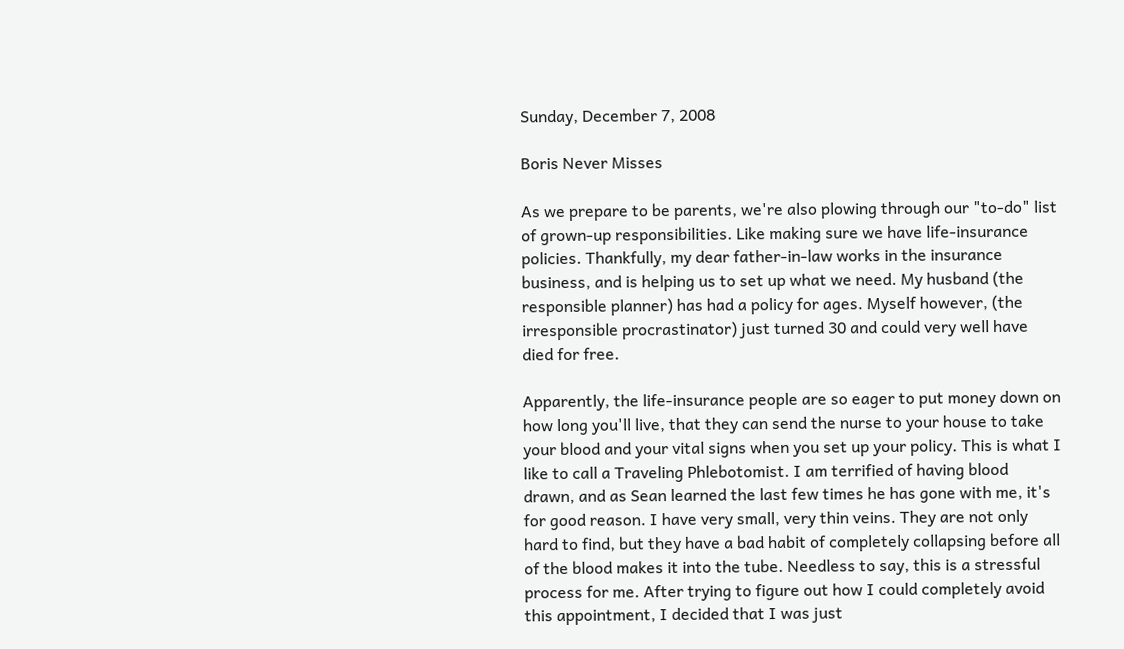Sunday, December 7, 2008

Boris Never Misses

As we prepare to be parents, we're also plowing through our "to-do" list of grown-up responsibilities. Like making sure we have life-insurance policies. Thankfully, my dear father-in-law works in the insurance business, and is helping us to set up what we need. My husband (the responsible planner) has had a policy for ages. Myself however, (the irresponsible procrastinator) just turned 30 and could very well have died for free.

Apparently, the life-insurance people are so eager to put money down on how long you'll live, that they can send the nurse to your house to take your blood and your vital signs when you set up your policy. This is what I like to call a Traveling Phlebotomist. I am terrified of having blood drawn, and as Sean learned the last few times he has gone with me, it's for good reason. I have very small, very thin veins. They are not only hard to find, but they have a bad habit of completely collapsing before all of the blood makes it into the tube. Needless to say, this is a stressful process for me. After trying to figure out how I could completely avoid this appointment, I decided that I was just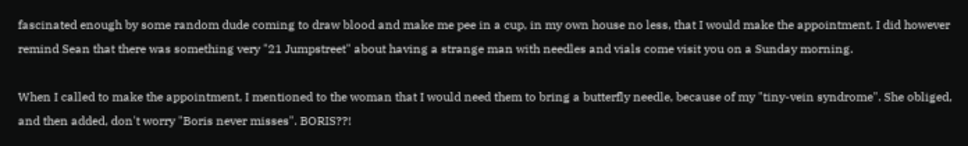fascinated enough by some random dude coming to draw blood and make me pee in a cup, in my own house no less, that I would make the appointment. I did however remind Sean that there was something very "21 Jumpstreet" about having a strange man with needles and vials come visit you on a Sunday morning.

When I called to make the appointment, I mentioned to the woman that I would need them to bring a butterfly needle, because of my "tiny-vein syndrome". She obliged, and then added, don't worry "Boris never misses". BORIS??!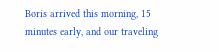Boris arrived this morning, 15 minutes early, and our traveling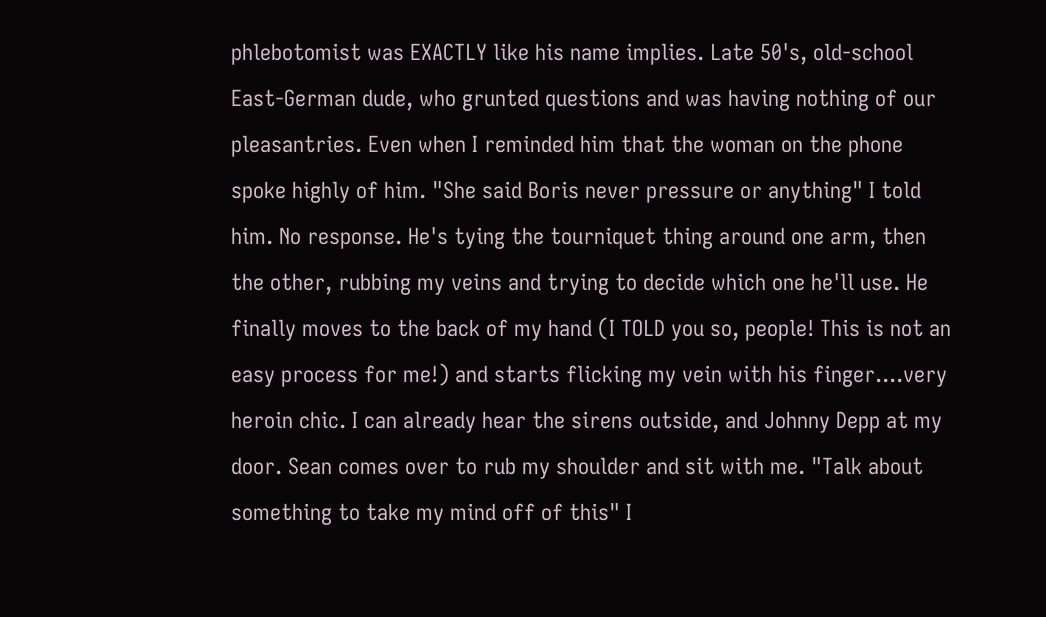phlebotomist was EXACTLY like his name implies. Late 50's, old-school East-German dude, who grunted questions and was having nothing of our pleasantries. Even when I reminded him that the woman on the phone spoke highly of him. "She said Boris never pressure or anything" I told him. No response. He's tying the tourniquet thing around one arm, then the other, rubbing my veins and trying to decide which one he'll use. He finally moves to the back of my hand (I TOLD you so, people! This is not an easy process for me!) and starts flicking my vein with his finger....very heroin chic. I can already hear the sirens outside, and Johnny Depp at my door. Sean comes over to rub my shoulder and sit with me. "Talk about something to take my mind off of this" I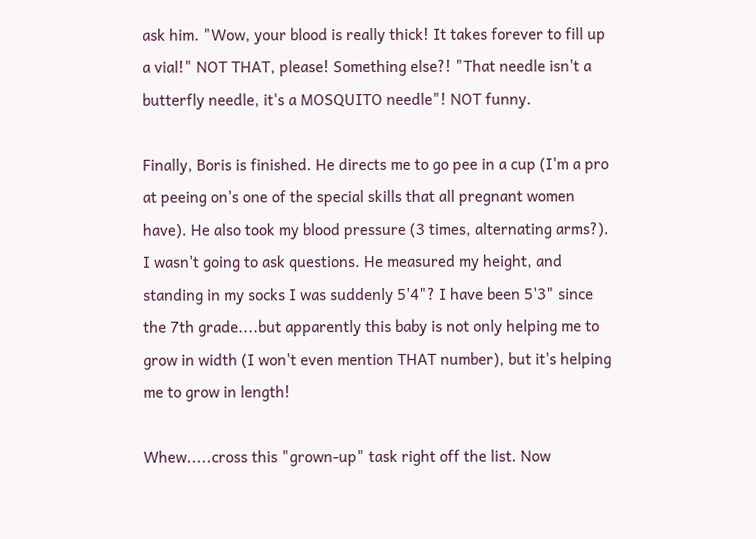ask him. "Wow, your blood is really thick! It takes forever to fill up a vial!" NOT THAT, please! Something else?! "That needle isn't a butterfly needle, it's a MOSQUITO needle"! NOT funny.

Finally, Boris is finished. He directs me to go pee in a cup (I'm a pro at peeing on's one of the special skills that all pregnant women have). He also took my blood pressure (3 times, alternating arms?). I wasn't going to ask questions. He measured my height, and standing in my socks I was suddenly 5'4"? I have been 5'3" since the 7th grade....but apparently this baby is not only helping me to grow in width (I won't even mention THAT number), but it's helping me to grow in length!

Whew.....cross this "grown-up" task right off the list. Now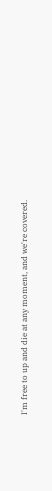I'm free to up and die at any moment, and we're covered.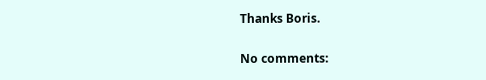Thanks Boris.

No comments: